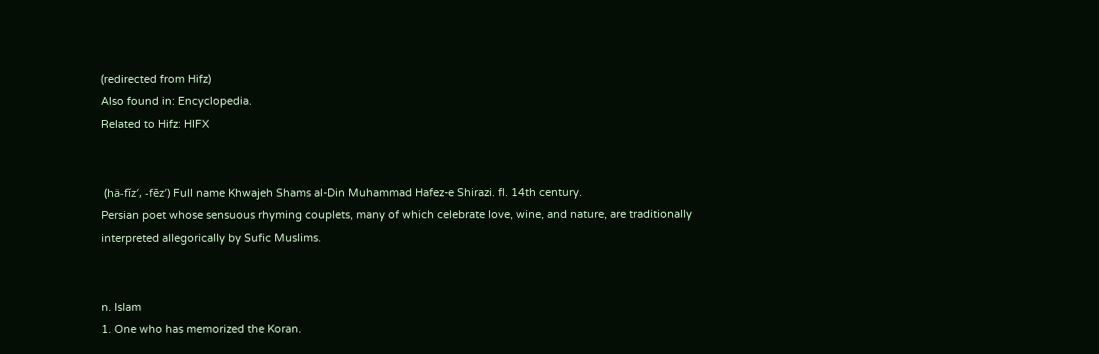(redirected from Hifz)
Also found in: Encyclopedia.
Related to Hifz: HIFX


 (hä-fĭz′, -fēz′) Full name Khwajeh Shams al-Din Muhammad Hafez-e Shirazi. fl. 14th century.
Persian poet whose sensuous rhyming couplets, many of which celebrate love, wine, and nature, are traditionally interpreted allegorically by Sufic Muslims.


n. Islam
1. One who has memorized the Koran.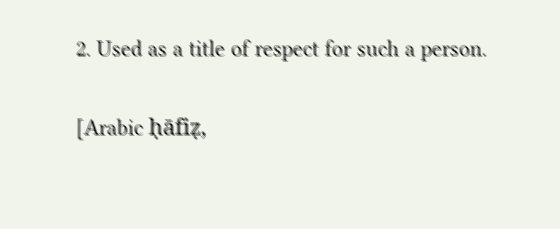2. Used as a title of respect for such a person.

[Arabic ḥāfiẓ,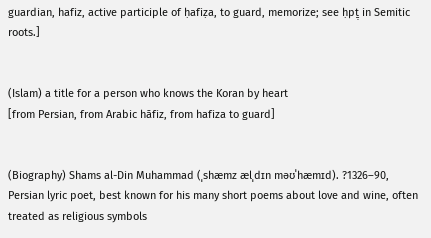guardian, hafiz, active participle of ḥafiẓa, to guard, memorize; see ḥpṯ̣ in Semitic roots.]


(Islam) a title for a person who knows the Koran by heart
[from Persian, from Arabic hāfiz, from hafiza to guard]


(Biography) Shams al-Din Muhammad (ˌshæmz ælˌdɪn məʊˈhæmɪd). ?1326–90, Persian lyric poet, best known for his many short poems about love and wine, often treated as religious symbols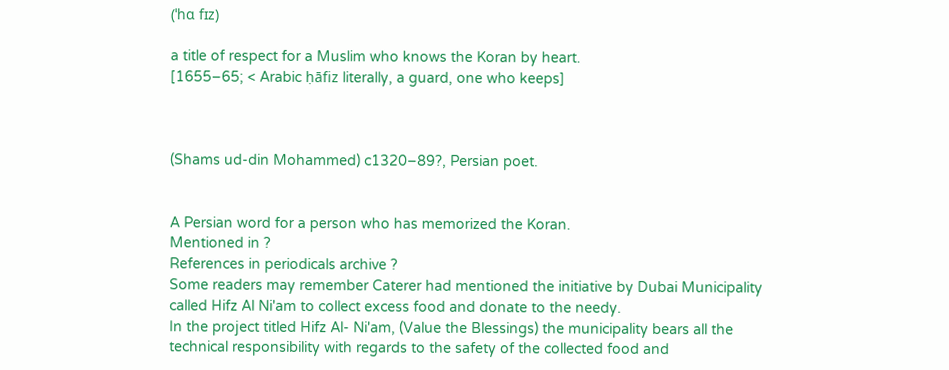(ˈhɑ fɪz)

a title of respect for a Muslim who knows the Koran by heart.
[1655–65; < Arabic ḥāfiz literally, a guard, one who keeps]



(Shams ud-din Mohammed) c1320–89?, Persian poet.


A Persian word for a person who has memorized the Koran.
Mentioned in ?
References in periodicals archive ?
Some readers may remember Caterer had mentioned the initiative by Dubai Municipality called Hifz Al Ni'am to collect excess food and donate to the needy.
In the project titled Hifz Al- Ni'am, (Value the Blessings) the municipality bears all the technical responsibility with regards to the safety of the collected food and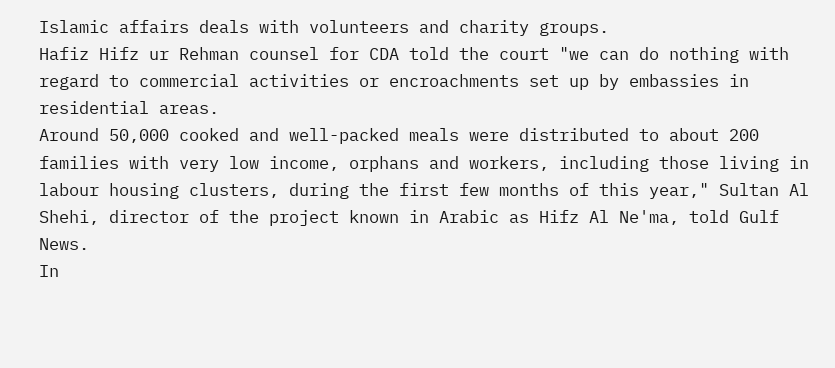Islamic affairs deals with volunteers and charity groups.
Hafiz Hifz ur Rehman counsel for CDA told the court "we can do nothing with regard to commercial activities or encroachments set up by embassies in residential areas.
Around 50,000 cooked and well-packed meals were distributed to about 200 families with very low income, orphans and workers, including those living in labour housing clusters, during the first few months of this year," Sultan Al Shehi, director of the project known in Arabic as Hifz Al Ne'ma, told Gulf News.
In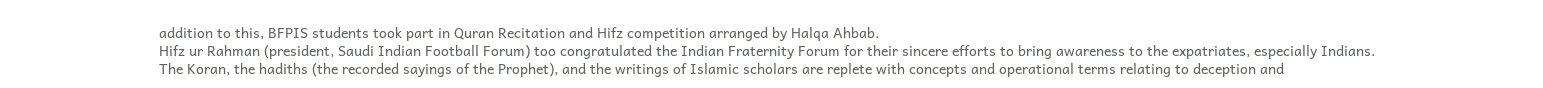addition to this, BFPIS students took part in Quran Recitation and Hifz competition arranged by Halqa Ahbab.
Hifz ur Rahman (president, Saudi Indian Football Forum) too congratulated the Indian Fraternity Forum for their sincere efforts to bring awareness to the expatriates, especially Indians.
The Koran, the hadiths (the recorded sayings of the Prophet), and the writings of Islamic scholars are replete with concepts and operational terms relating to deception and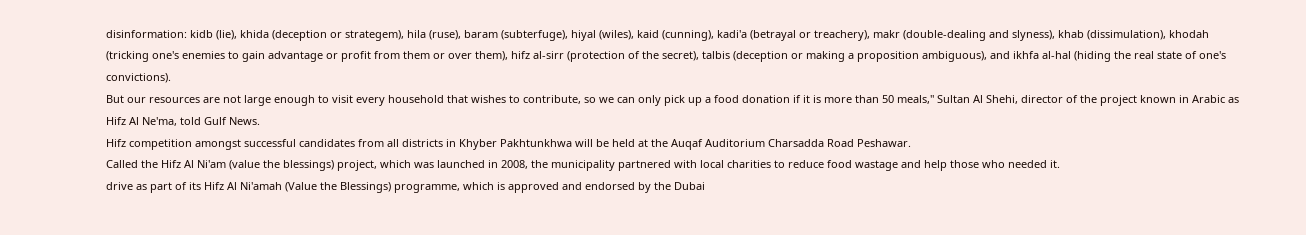disinformation: kidb (lie), khida (deception or strategem), hila (ruse), baram (subterfuge), hiyal (wiles), kaid (cunning), kadi'a (betrayal or treachery), makr (double-dealing and slyness), khab (dissimulation), khodah (tricking one's enemies to gain advantage or profit from them or over them), hifz al-sirr (protection of the secret), talbis (deception or making a proposition ambiguous), and ikhfa al-hal (hiding the real state of one's convictions).
But our resources are not large enough to visit every household that wishes to contribute, so we can only pick up a food donation if it is more than 50 meals," Sultan Al Shehi, director of the project known in Arabic as Hifz Al Ne'ma, told Gulf News.
Hifz competition amongst successful candidates from all districts in Khyber Pakhtunkhwa will be held at the Auqaf Auditorium Charsadda Road Peshawar.
Called the Hifz Al Ni'am (value the blessings) project, which was launched in 2008, the municipality partnered with local charities to reduce food wastage and help those who needed it.
drive as part of its Hifz Al Ni'amah (Value the Blessings) programme, which is approved and endorsed by the Dubai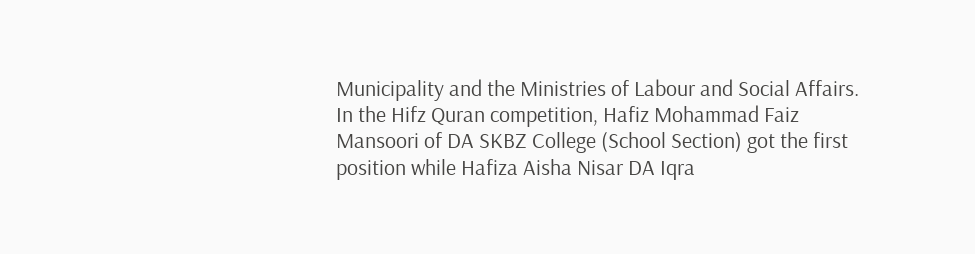Municipality and the Ministries of Labour and Social Affairs.
In the Hifz Quran competition, Hafiz Mohammad Faiz Mansoori of DA SKBZ College (School Section) got the first position while Hafiza Aisha Nisar DA Iqra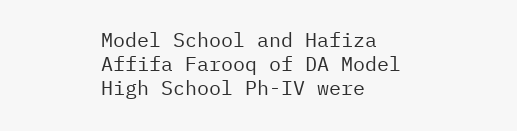Model School and Hafiza Affifa Farooq of DA Model High School Ph-IV were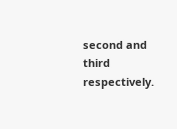second and third respectively.